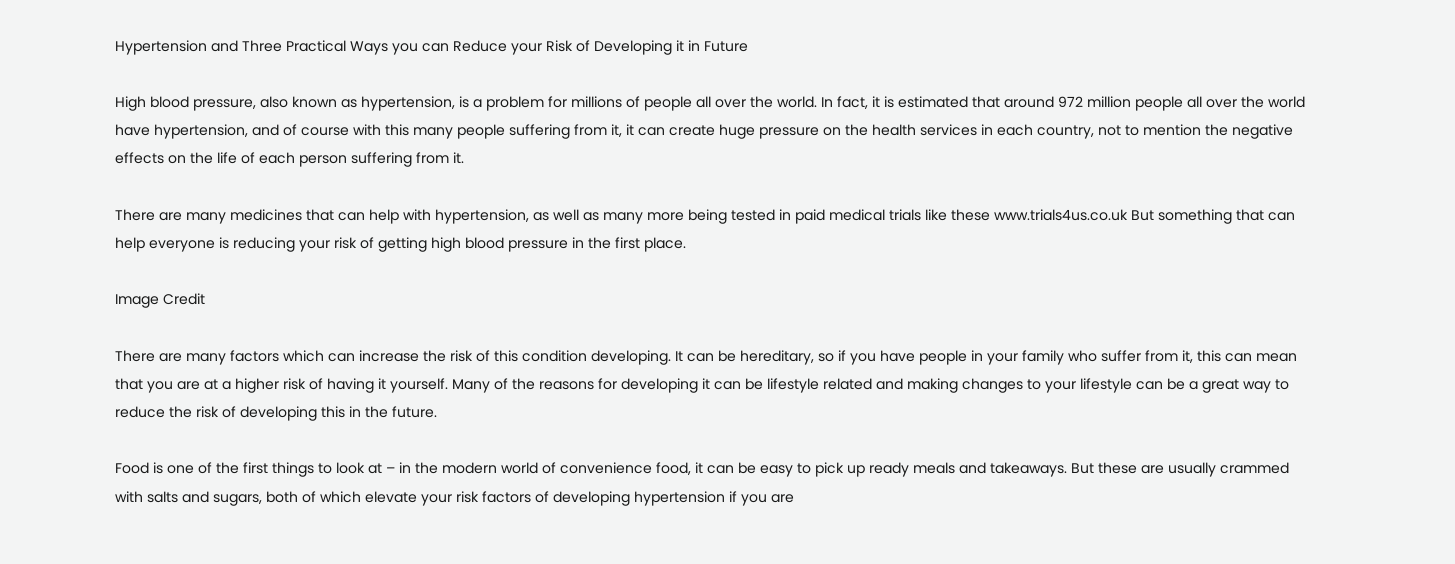Hypertension and Three Practical Ways you can Reduce your Risk of Developing it in Future

High blood pressure, also known as hypertension, is a problem for millions of people all over the world. In fact, it is estimated that around 972 million people all over the world have hypertension, and of course with this many people suffering from it, it can create huge pressure on the health services in each country, not to mention the negative effects on the life of each person suffering from it.

There are many medicines that can help with hypertension, as well as many more being tested in paid medical trials like these www.trials4us.co.uk But something that can help everyone is reducing your risk of getting high blood pressure in the first place.

Image Credit

There are many factors which can increase the risk of this condition developing. It can be hereditary, so if you have people in your family who suffer from it, this can mean that you are at a higher risk of having it yourself. Many of the reasons for developing it can be lifestyle related and making changes to your lifestyle can be a great way to reduce the risk of developing this in the future.

Food is one of the first things to look at – in the modern world of convenience food, it can be easy to pick up ready meals and takeaways. But these are usually crammed with salts and sugars, both of which elevate your risk factors of developing hypertension if you are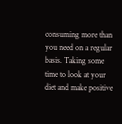consuming more than you need on a regular basis. Taking some time to look at your diet and make positive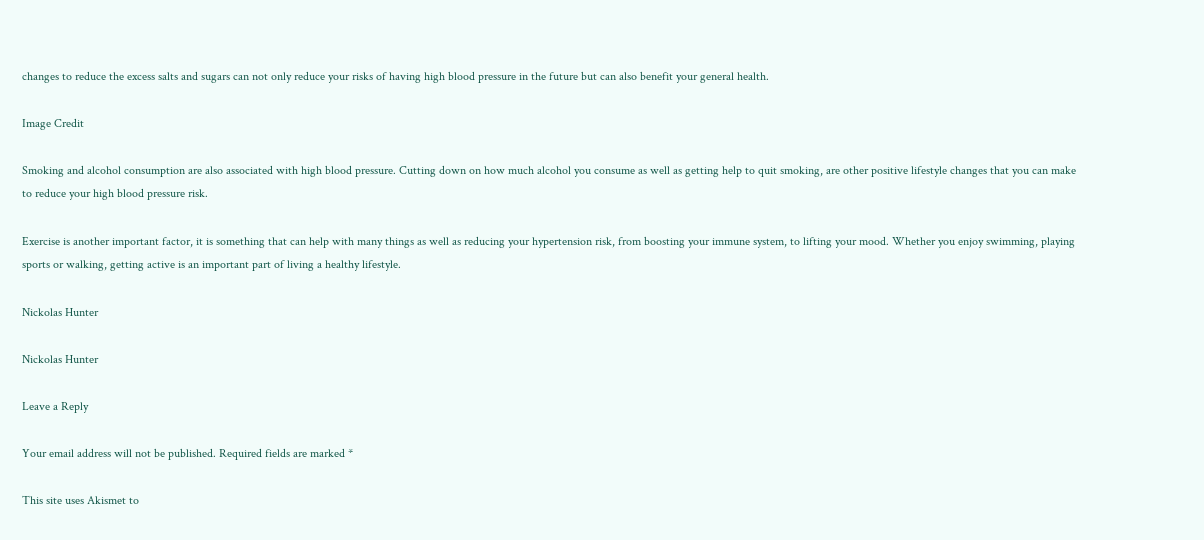changes to reduce the excess salts and sugars can not only reduce your risks of having high blood pressure in the future but can also benefit your general health.

Image Credit

Smoking and alcohol consumption are also associated with high blood pressure. Cutting down on how much alcohol you consume as well as getting help to quit smoking, are other positive lifestyle changes that you can make to reduce your high blood pressure risk.

Exercise is another important factor, it is something that can help with many things as well as reducing your hypertension risk, from boosting your immune system, to lifting your mood. Whether you enjoy swimming, playing sports or walking, getting active is an important part of living a healthy lifestyle.

Nickolas Hunter

Nickolas Hunter

Leave a Reply

Your email address will not be published. Required fields are marked *

This site uses Akismet to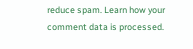reduce spam. Learn how your comment data is processed.